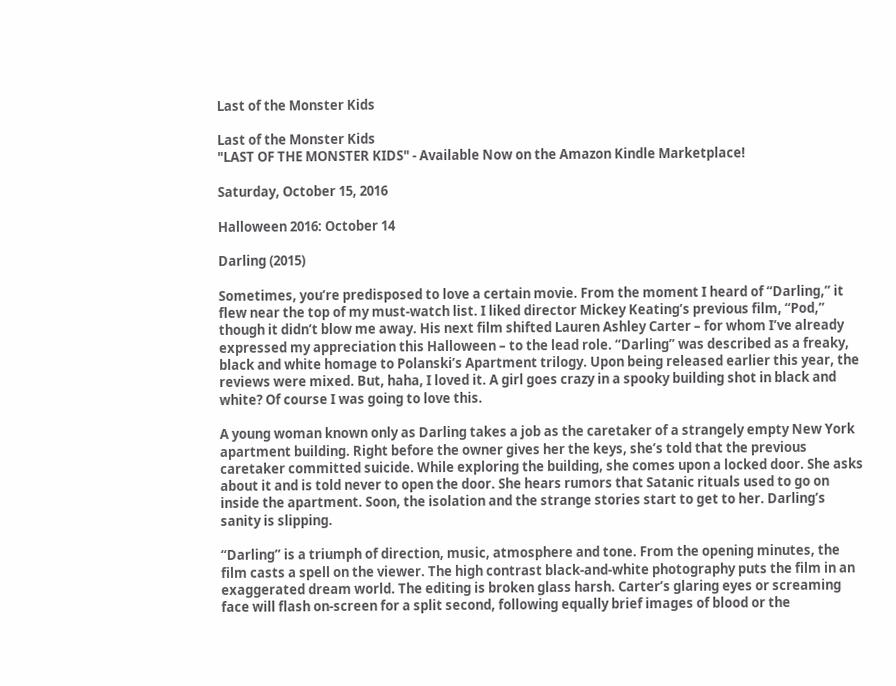Last of the Monster Kids

Last of the Monster Kids
"LAST OF THE MONSTER KIDS" - Available Now on the Amazon Kindle Marketplace!

Saturday, October 15, 2016

Halloween 2016: October 14

Darling (2015)

Sometimes, you’re predisposed to love a certain movie. From the moment I heard of “Darling,” it flew near the top of my must-watch list. I liked director Mickey Keating’s previous film, “Pod,” though it didn’t blow me away. His next film shifted Lauren Ashley Carter – for whom I’ve already expressed my appreciation this Halloween – to the lead role. “Darling” was described as a freaky, black and white homage to Polanski’s Apartment trilogy. Upon being released earlier this year, the reviews were mixed. But, haha, I loved it. A girl goes crazy in a spooky building shot in black and white? Of course I was going to love this.

A young woman known only as Darling takes a job as the caretaker of a strangely empty New York apartment building. Right before the owner gives her the keys, she’s told that the previous caretaker committed suicide. While exploring the building, she comes upon a locked door. She asks about it and is told never to open the door. She hears rumors that Satanic rituals used to go on inside the apartment. Soon, the isolation and the strange stories start to get to her. Darling’s sanity is slipping.

“Darling” is a triumph of direction, music, atmosphere and tone. From the opening minutes, the film casts a spell on the viewer. The high contrast black-and-white photography puts the film in an exaggerated dream world. The editing is broken glass harsh. Carter’s glaring eyes or screaming face will flash on-screen for a split second, following equally brief images of blood or the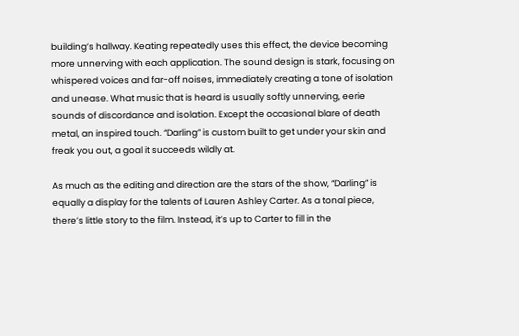building’s hallway. Keating repeatedly uses this effect, the device becoming more unnerving with each application. The sound design is stark, focusing on whispered voices and far-off noises, immediately creating a tone of isolation and unease. What music that is heard is usually softly unnerving, eerie sounds of discordance and isolation. Except the occasional blare of death metal, an inspired touch. “Darling” is custom built to get under your skin and freak you out, a goal it succeeds wildly at.

As much as the editing and direction are the stars of the show, “Darling” is equally a display for the talents of Lauren Ashley Carter. As a tonal piece, there’s little story to the film. Instead, it’s up to Carter to fill in the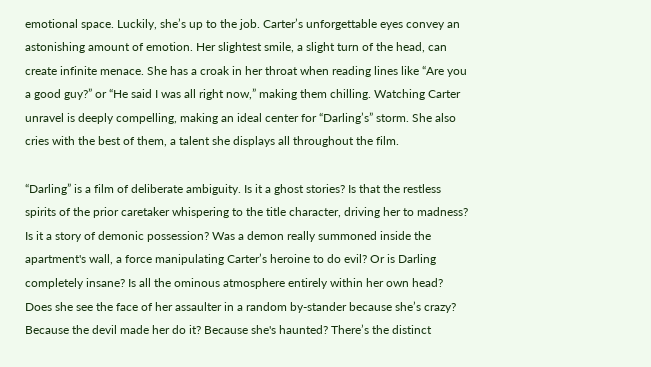emotional space. Luckily, she’s up to the job. Carter’s unforgettable eyes convey an astonishing amount of emotion. Her slightest smile, a slight turn of the head, can create infinite menace. She has a croak in her throat when reading lines like “Are you a good guy?” or “He said I was all right now,” making them chilling. Watching Carter unravel is deeply compelling, making an ideal center for “Darling’s” storm. She also cries with the best of them, a talent she displays all throughout the film.

“Darling” is a film of deliberate ambiguity. Is it a ghost stories? Is that the restless spirits of the prior caretaker whispering to the title character, driving her to madness? Is it a story of demonic possession? Was a demon really summoned inside the apartment's wall, a force manipulating Carter’s heroine to do evil? Or is Darling completely insane? Is all the ominous atmosphere entirely within her own head? Does she see the face of her assaulter in a random by-stander because she’s crazy? Because the devil made her do it? Because she's haunted? There’s the distinct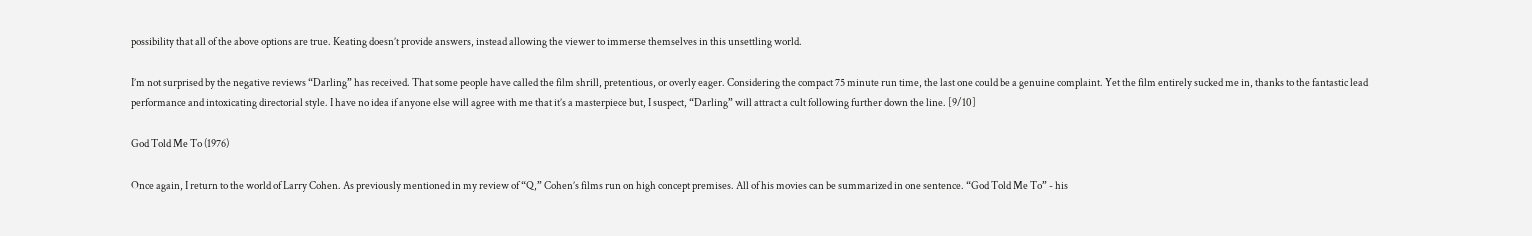possibility that all of the above options are true. Keating doesn’t provide answers, instead allowing the viewer to immerse themselves in this unsettling world.

I’m not surprised by the negative reviews “Darling” has received. That some people have called the film shrill, pretentious, or overly eager. Considering the compact 75 minute run time, the last one could be a genuine complaint. Yet the film entirely sucked me in, thanks to the fantastic lead performance and intoxicating directorial style. I have no idea if anyone else will agree with me that it’s a masterpiece but, I suspect, “Darling” will attract a cult following further down the line. [9/10]

God Told Me To (1976)

Once again, I return to the world of Larry Cohen. As previously mentioned in my review of “Q,” Cohen’s films run on high concept premises. All of his movies can be summarized in one sentence. “God Told Me To” - his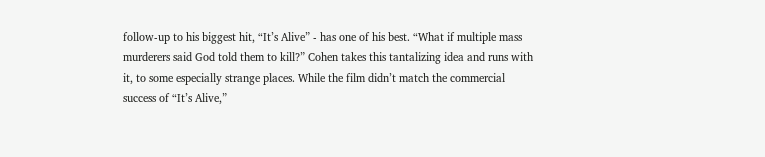follow-up to his biggest hit, “It’s Alive” - has one of his best. “What if multiple mass murderers said God told them to kill?” Cohen takes this tantalizing idea and runs with it, to some especially strange places. While the film didn’t match the commercial success of “It’s Alive,”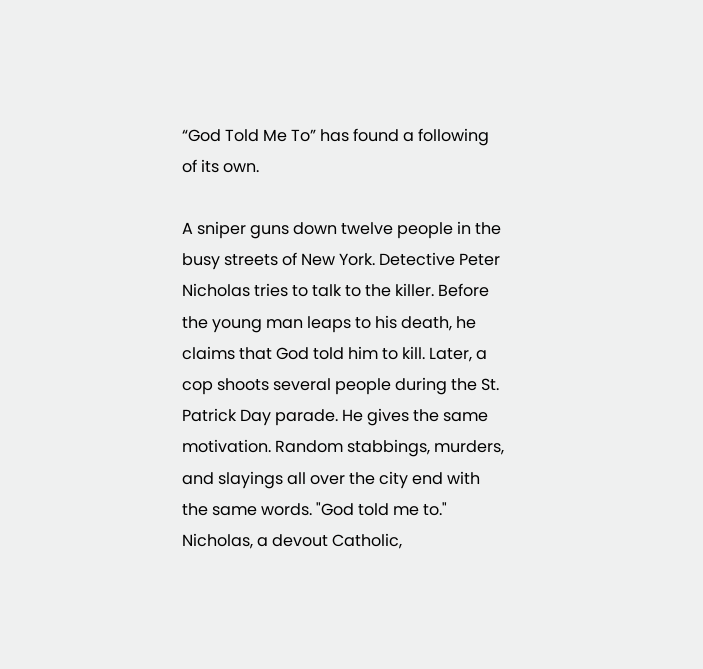“God Told Me To” has found a following of its own.

A sniper guns down twelve people in the busy streets of New York. Detective Peter Nicholas tries to talk to the killer. Before the young man leaps to his death, he claims that God told him to kill. Later, a cop shoots several people during the St. Patrick Day parade. He gives the same motivation. Random stabbings, murders, and slayings all over the city end with the same words. "God told me to." Nicholas, a devout Catholic,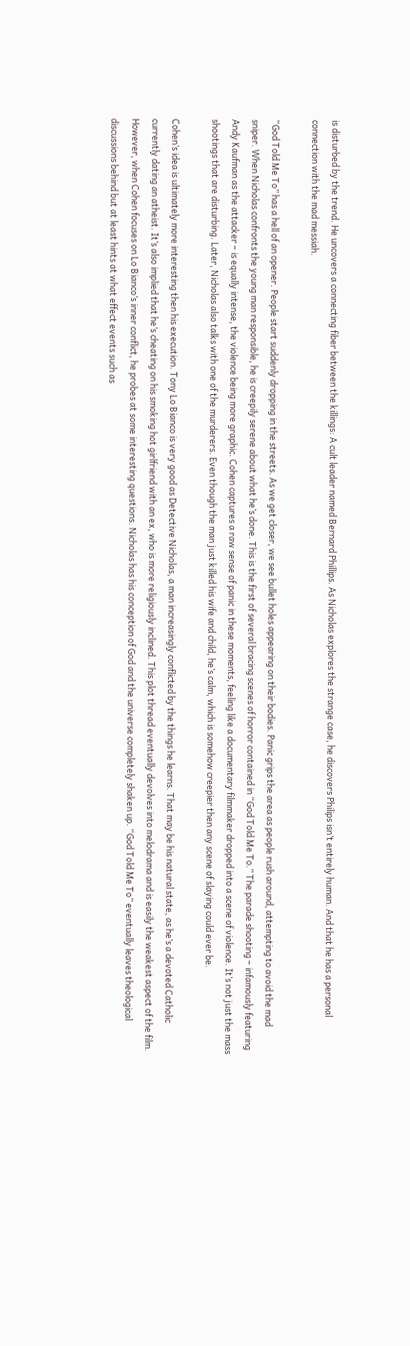is disturbed by the trend. He uncovers a connecting fiber between the killings: A cult leader named Bernard Phillips. As Nicholas explores the strange case, he discovers Philips isn’t entirely human. And that he has a personal connection with the mad messiah.

“God Told Me To” has a hell of an opener. People start suddenly dropping in the streets. As we get closer, we see bullet holes appearing on their bodies. Panic grips the area as people rush around, attempting to avoid the mad sniper. When Nicholas confronts the young man responsible, he is creepily serene about what he’s done. This is the first of several bracing scenes of horror contained in “God Told Me To.” The parade shooting – infamously featuring Andy Kaufman as the attacker – is equally intense, the violence being more graphic. Cohen captures a raw sense of panic in these moments, feeling like a documentary filmmaker dropped into a scene of violence. It’s not just the mass shootings that are disturbing. Later, Nicholas also talks with one of the murderers. Even though the man just killed his wife and child, he’s calm, which is somehow creepier then any scene of slaying could ever be.

Cohen’s idea is ultimately more interesting then his execution. Tony Lo Bianco is very good as Detective Nicholas, a man increasingly conflicted by the things he learns. That may be his natural state, as he’s a devoted Catholic currently dating an atheist. It’s also implied that he’s cheating on his smoking hot girlfriend with an ex, who is more religiously inclined. This plot thread eventually devolves into melodrama and is easily the weakest aspect of the film. However, when Cohen focuses on Lo Bianco’s inner conflict, he probes at some interesting questions. Nicholas has his conception of God and the universe completely shaken up. “God Told Me To” eventually leaves theological discussions behind but at least hints at what effect events such as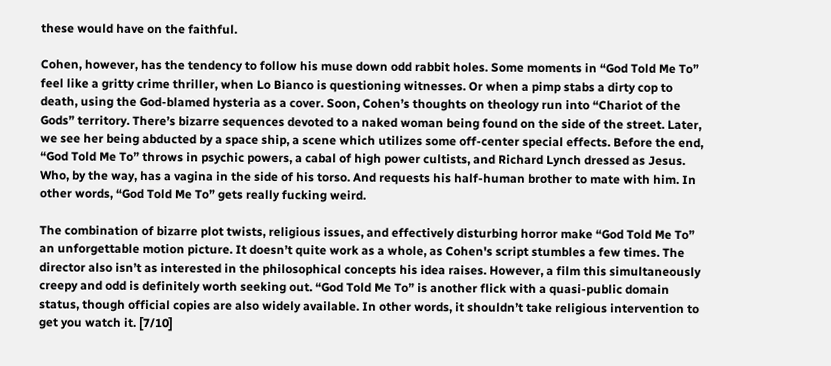these would have on the faithful.

Cohen, however, has the tendency to follow his muse down odd rabbit holes. Some moments in “God Told Me To” feel like a gritty crime thriller, when Lo Bianco is questioning witnesses. Or when a pimp stabs a dirty cop to death, using the God-blamed hysteria as a cover. Soon, Cohen’s thoughts on theology run into “Chariot of the Gods” territory. There’s bizarre sequences devoted to a naked woman being found on the side of the street. Later, we see her being abducted by a space ship, a scene which utilizes some off-center special effects. Before the end, “God Told Me To” throws in psychic powers, a cabal of high power cultists, and Richard Lynch dressed as Jesus. Who, by the way, has a vagina in the side of his torso. And requests his half-human brother to mate with him. In other words, “God Told Me To” gets really fucking weird.

The combination of bizarre plot twists, religious issues, and effectively disturbing horror make “God Told Me To” an unforgettable motion picture. It doesn’t quite work as a whole, as Cohen's script stumbles a few times. The director also isn’t as interested in the philosophical concepts his idea raises. However, a film this simultaneously creepy and odd is definitely worth seeking out. “God Told Me To” is another flick with a quasi-public domain status, though official copies are also widely available. In other words, it shouldn’t take religious intervention to get you watch it. [7/10]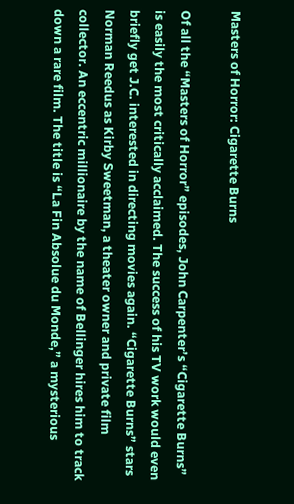Masters of Horror: Cigarette Burns

Of all the “Masters of Horror” episodes, John Carpenter’s “Cigarette Burns” is easily the most critically acclaimed. The success of his TV work would even briefly get J.C. interested in directing movies again. “Cigarette Burns” stars Norman Reedus as Kirby Sweetman, a theater owner and private film collector. An eccentric millionaire by the name of Bellinger hires him to track down a rare film. The title is “La Fin Absolue du Monde,” a mysterious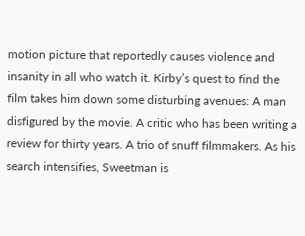motion picture that reportedly causes violence and insanity in all who watch it. Kirby’s quest to find the film takes him down some disturbing avenues: A man disfigured by the movie. A critic who has been writing a review for thirty years. A trio of snuff filmmakers. As his search intensifies, Sweetman is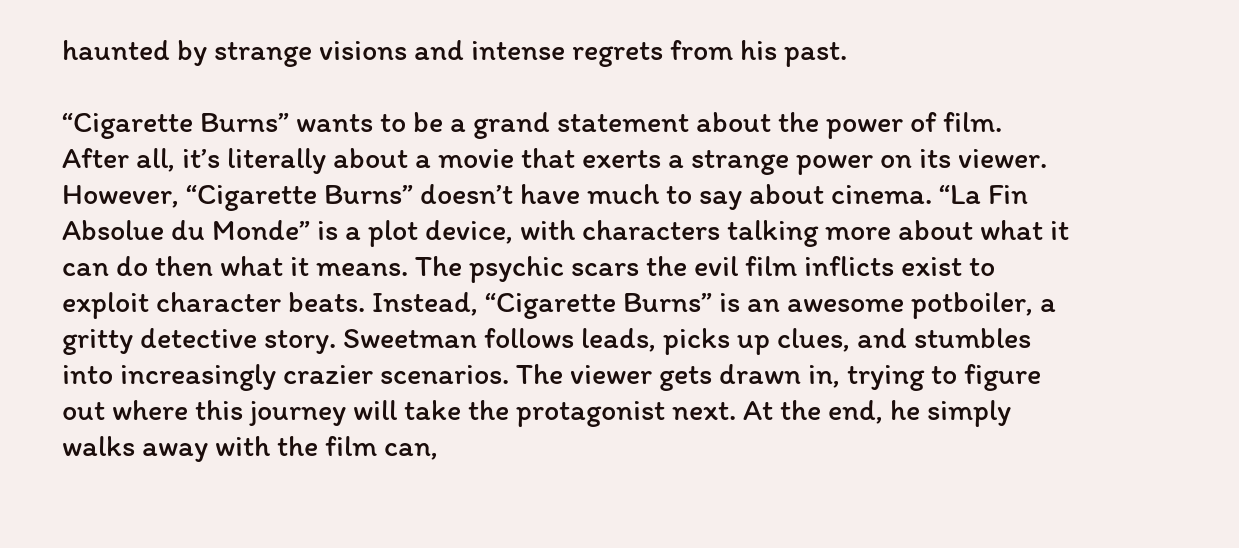haunted by strange visions and intense regrets from his past.

“Cigarette Burns” wants to be a grand statement about the power of film. After all, it’s literally about a movie that exerts a strange power on its viewer. However, “Cigarette Burns” doesn’t have much to say about cinema. “La Fin Absolue du Monde” is a plot device, with characters talking more about what it can do then what it means. The psychic scars the evil film inflicts exist to exploit character beats. Instead, “Cigarette Burns” is an awesome potboiler, a gritty detective story. Sweetman follows leads, picks up clues, and stumbles into increasingly crazier scenarios. The viewer gets drawn in, trying to figure out where this journey will take the protagonist next. At the end, he simply walks away with the film can,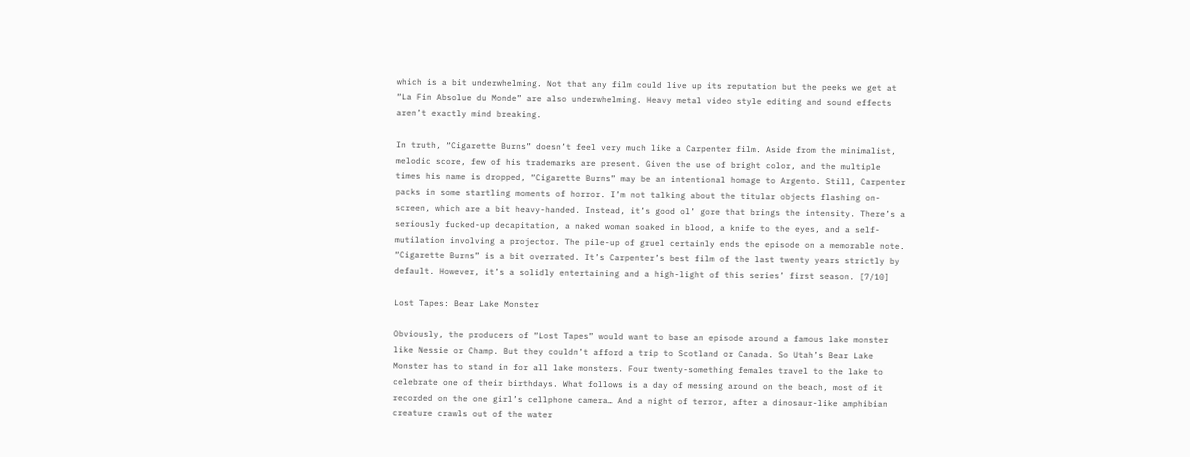which is a bit underwhelming. Not that any film could live up its reputation but the peeks we get at “La Fin Absolue du Monde” are also underwhelming. Heavy metal video style editing and sound effects aren’t exactly mind breaking.

In truth, “Cigarette Burns” doesn’t feel very much like a Carpenter film. Aside from the minimalist, melodic score, few of his trademarks are present. Given the use of bright color, and the multiple times his name is dropped, “Cigarette Burns” may be an intentional homage to Argento. Still, Carpenter packs in some startling moments of horror. I’m not talking about the titular objects flashing on-screen, which are a bit heavy-handed. Instead, it’s good ol’ gore that brings the intensity. There’s a seriously fucked-up decapitation, a naked woman soaked in blood, a knife to the eyes, and a self-mutilation involving a projector. The pile-up of gruel certainly ends the episode on a memorable note. “Cigarette Burns” is a bit overrated. It’s Carpenter’s best film of the last twenty years strictly by default. However, it’s a solidly entertaining and a high-light of this series’ first season. [7/10]

Lost Tapes: Bear Lake Monster

Obviously, the producers of “Lost Tapes” would want to base an episode around a famous lake monster like Nessie or Champ. But they couldn’t afford a trip to Scotland or Canada. So Utah’s Bear Lake Monster has to stand in for all lake monsters. Four twenty-something females travel to the lake to celebrate one of their birthdays. What follows is a day of messing around on the beach, most of it recorded on the one girl’s cellphone camera… And a night of terror, after a dinosaur-like amphibian creature crawls out of the water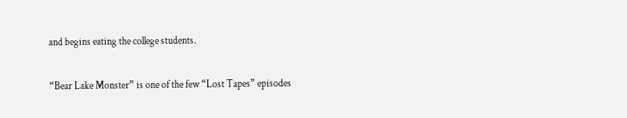and begins eating the college students.

“Bear Lake Monster” is one of the few “Lost Tapes” episodes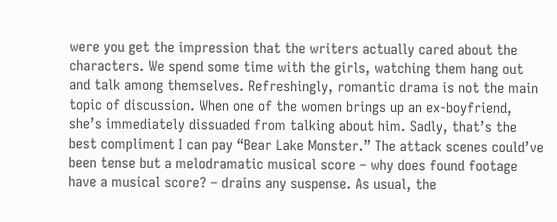were you get the impression that the writers actually cared about the characters. We spend some time with the girls, watching them hang out and talk among themselves. Refreshingly, romantic drama is not the main topic of discussion. When one of the women brings up an ex-boyfriend, she’s immediately dissuaded from talking about him. Sadly, that’s the best compliment I can pay “Bear Lake Monster.” The attack scenes could’ve been tense but a melodramatic musical score – why does found footage have a musical score? – drains any suspense. As usual, the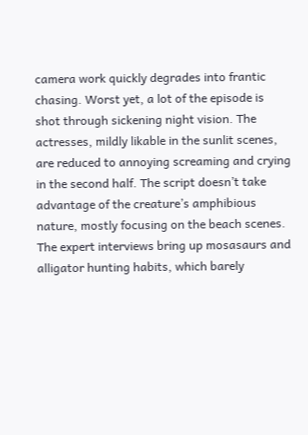camera work quickly degrades into frantic chasing. Worst yet, a lot of the episode is shot through sickening night vision. The actresses, mildly likable in the sunlit scenes, are reduced to annoying screaming and crying in the second half. The script doesn’t take advantage of the creature’s amphibious nature, mostly focusing on the beach scenes. The expert interviews bring up mosasaurs and alligator hunting habits, which barely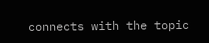connects with the topic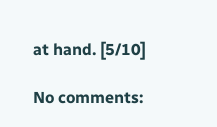at hand. [5/10]

No comments: